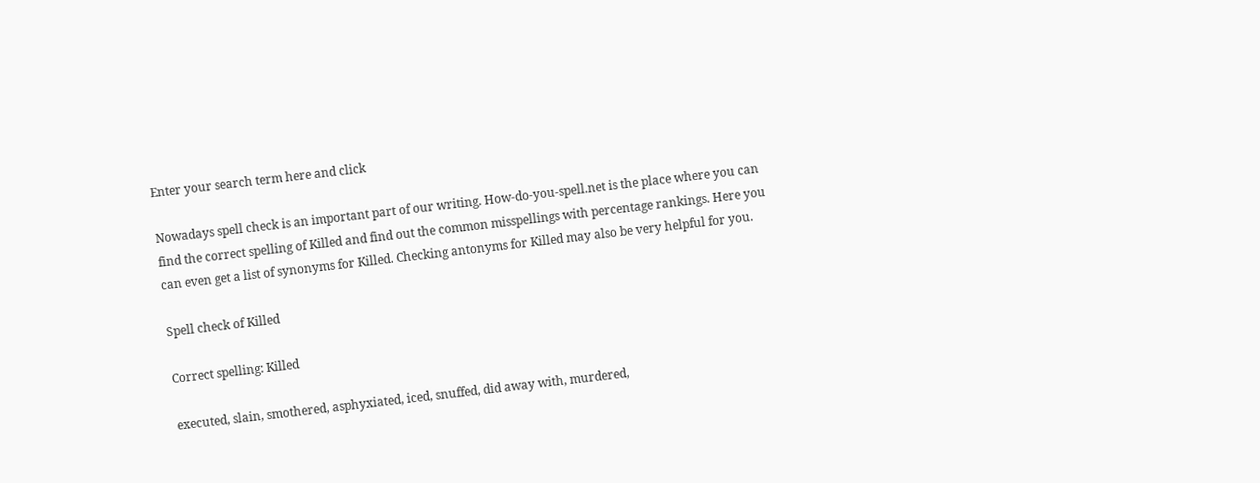Enter your search term here and click

Nowadays spell check is an important part of our writing. How-do-you-spell.net is the place where you can find the correct spelling of Killed and find out the common misspellings with percentage rankings. Here you can even get a list of synonyms for Killed. Checking antonyms for Killed may also be very helpful for you.

Spell check of Killed

Correct spelling: Killed

executed, slain, smothered, asphyxiated, iced, snuffed, did away with, murdered,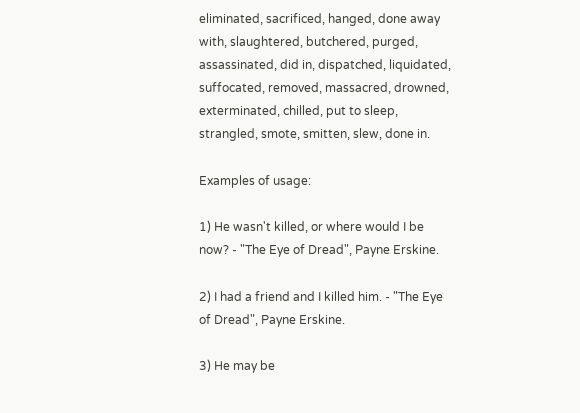eliminated, sacrificed, hanged, done away with, slaughtered, butchered, purged, assassinated, did in, dispatched, liquidated, suffocated, removed, massacred, drowned, exterminated, chilled, put to sleep, strangled, smote, smitten, slew, done in.

Examples of usage:

1) He wasn't killed, or where would I be now? - "The Eye of Dread", Payne Erskine.

2) I had a friend and I killed him. - "The Eye of Dread", Payne Erskine.

3) He may be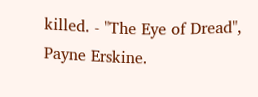killed. - "The Eye of Dread", Payne Erskine.